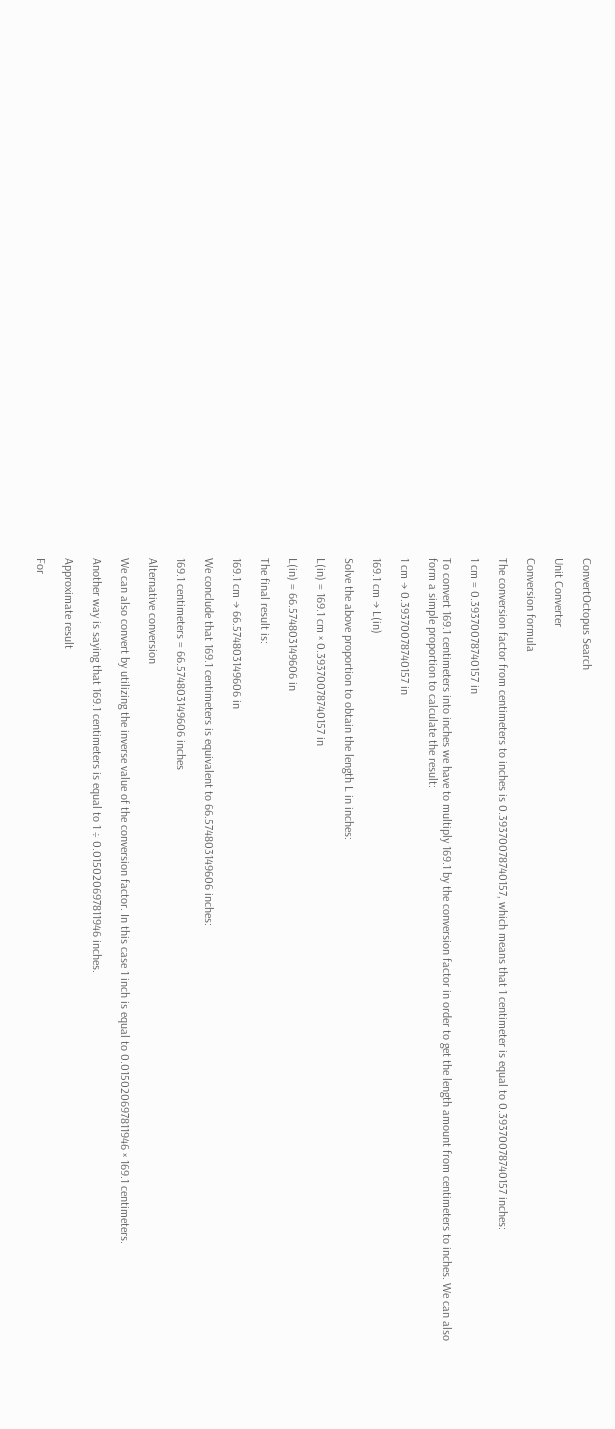ConvertOctopus Search

Unit Converter

Conversion formula

The conversion factor from centimeters to inches is 0.39370078740157, which means that 1 centimeter is equal to 0.39370078740157 inches:

1 cm = 0.39370078740157 in

To convert 169.1 centimeters into inches we have to multiply 169.1 by the conversion factor in order to get the length amount from centimeters to inches. We can also form a simple proportion to calculate the result:

1 cm → 0.39370078740157 in

169.1 cm → L(in)

Solve the above proportion to obtain the length L in inches:

L(in) = 169.1 cm × 0.39370078740157 in

L(in) = 66.574803149606 in

The final result is:

169.1 cm → 66.574803149606 in

We conclude that 169.1 centimeters is equivalent to 66.574803149606 inches:

169.1 centimeters = 66.574803149606 inches

Alternative conversion

We can also convert by utilizing the inverse value of the conversion factor. In this case 1 inch is equal to 0.015020697811946 × 169.1 centimeters.

Another way is saying that 169.1 centimeters is equal to 1 ÷ 0.015020697811946 inches.

Approximate result

For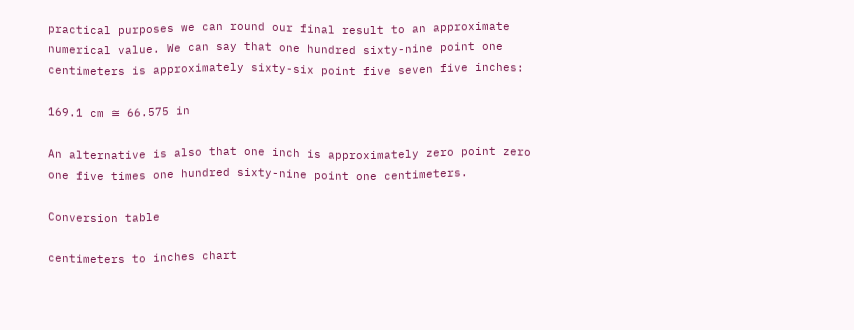practical purposes we can round our final result to an approximate numerical value. We can say that one hundred sixty-nine point one centimeters is approximately sixty-six point five seven five inches:

169.1 cm ≅ 66.575 in

An alternative is also that one inch is approximately zero point zero one five times one hundred sixty-nine point one centimeters.

Conversion table

centimeters to inches chart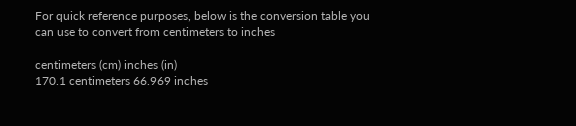For quick reference purposes, below is the conversion table you can use to convert from centimeters to inches

centimeters (cm) inches (in)
170.1 centimeters 66.969 inches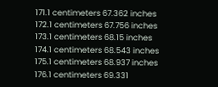171.1 centimeters 67.362 inches
172.1 centimeters 67.756 inches
173.1 centimeters 68.15 inches
174.1 centimeters 68.543 inches
175.1 centimeters 68.937 inches
176.1 centimeters 69.331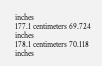inches
177.1 centimeters 69.724 inches
178.1 centimeters 70.118 inches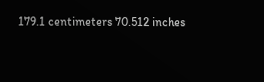179.1 centimeters 70.512 inches